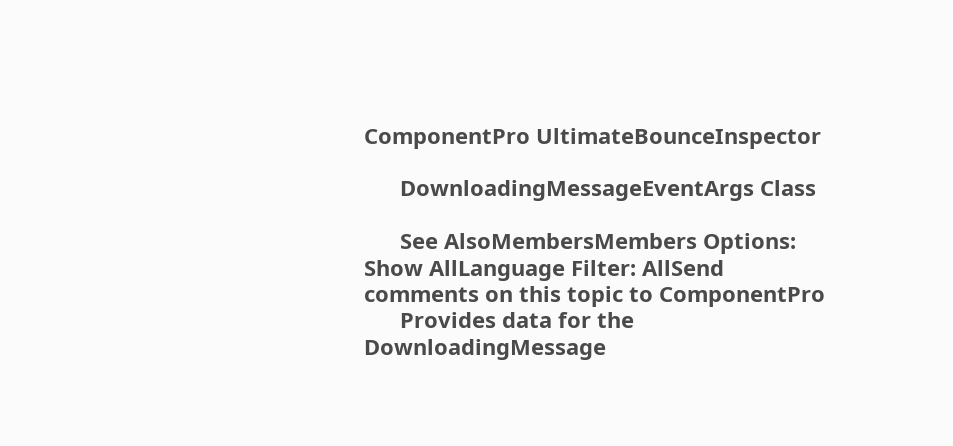ComponentPro UltimateBounceInspector

      DownloadingMessageEventArgs Class

      See AlsoMembersMembers Options: Show AllLanguage Filter: AllSend comments on this topic to ComponentPro
      Provides data for the DownloadingMessage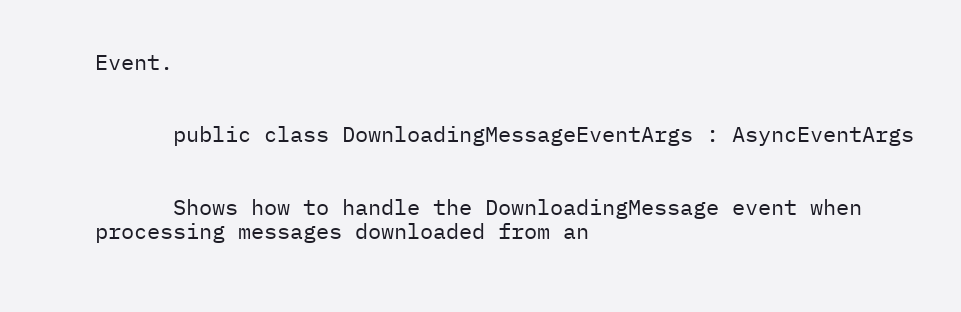Event.


      public class DownloadingMessageEventArgs : AsyncEventArgs


      Shows how to handle the DownloadingMessage event when processing messages downloaded from an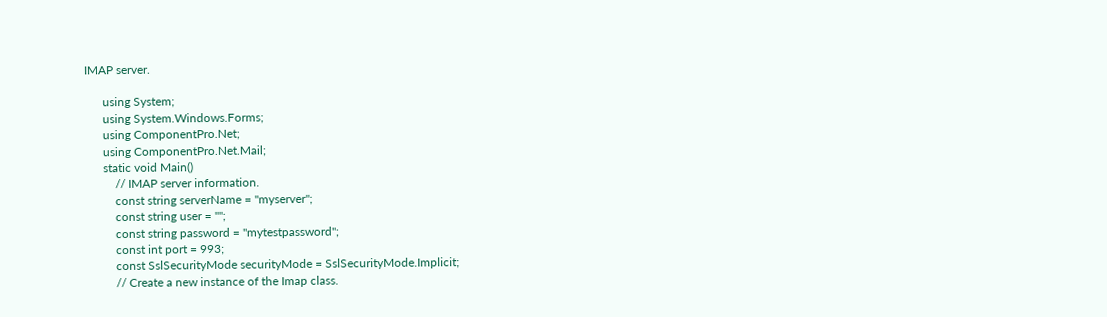IMAP server.

      using System;
      using System.Windows.Forms;
      using ComponentPro.Net;
      using ComponentPro.Net.Mail;
      static void Main()
          // IMAP server information.
          const string serverName = "myserver";
          const string user = "";
          const string password = "mytestpassword";
          const int port = 993;
          const SslSecurityMode securityMode = SslSecurityMode.Implicit;
          // Create a new instance of the Imap class.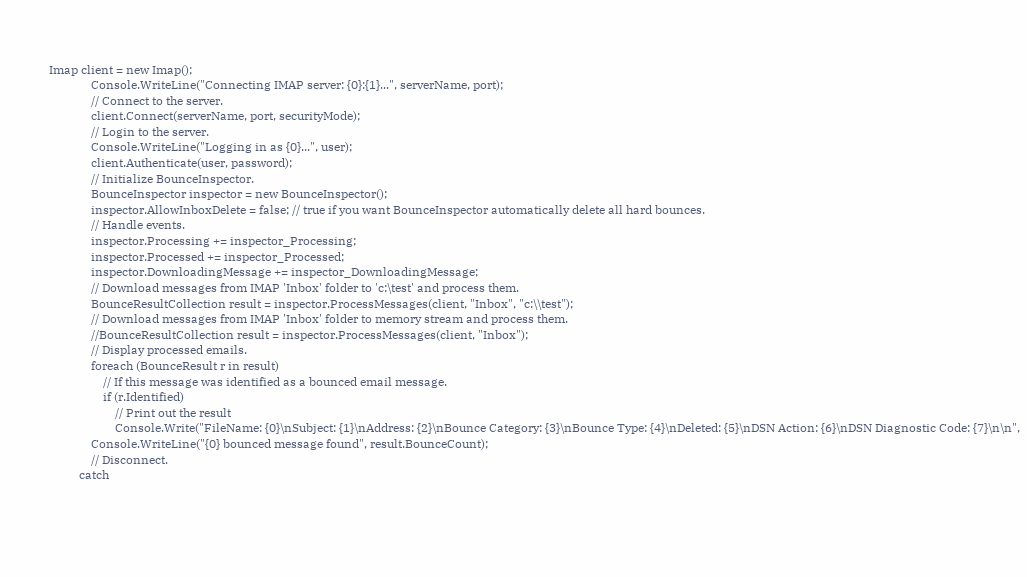Imap client = new Imap();
              Console.WriteLine("Connecting IMAP server: {0}:{1}...", serverName, port);
              // Connect to the server.
              client.Connect(serverName, port, securityMode);
              // Login to the server.
              Console.WriteLine("Logging in as {0}...", user);
              client.Authenticate(user, password);
              // Initialize BounceInspector.
              BounceInspector inspector = new BounceInspector();
              inspector.AllowInboxDelete = false; // true if you want BounceInspector automatically delete all hard bounces.
              // Handle events.
              inspector.Processing += inspector_Processing;
              inspector.Processed += inspector_Processed;
              inspector.DownloadingMessage += inspector_DownloadingMessage;
              // Download messages from IMAP 'Inbox' folder to 'c:\test' and process them.
              BounceResultCollection result = inspector.ProcessMessages(client, "Inbox", "c:\\test");
              // Download messages from IMAP 'Inbox' folder to memory stream and process them.
              //BounceResultCollection result = inspector.ProcessMessages(client, "Inbox");
              // Display processed emails.
              foreach (BounceResult r in result)
                  // If this message was identified as a bounced email message.
                  if (r.Identified)
                      // Print out the result
                      Console.Write("FileName: {0}\nSubject: {1}\nAddress: {2}\nBounce Category: {3}\nBounce Type: {4}\nDeleted: {5}\nDSN Action: {6}\nDSN Diagnostic Code: {7}\n\n",
              Console.WriteLine("{0} bounced message found", result.BounceCount);
              // Disconnect.
          catch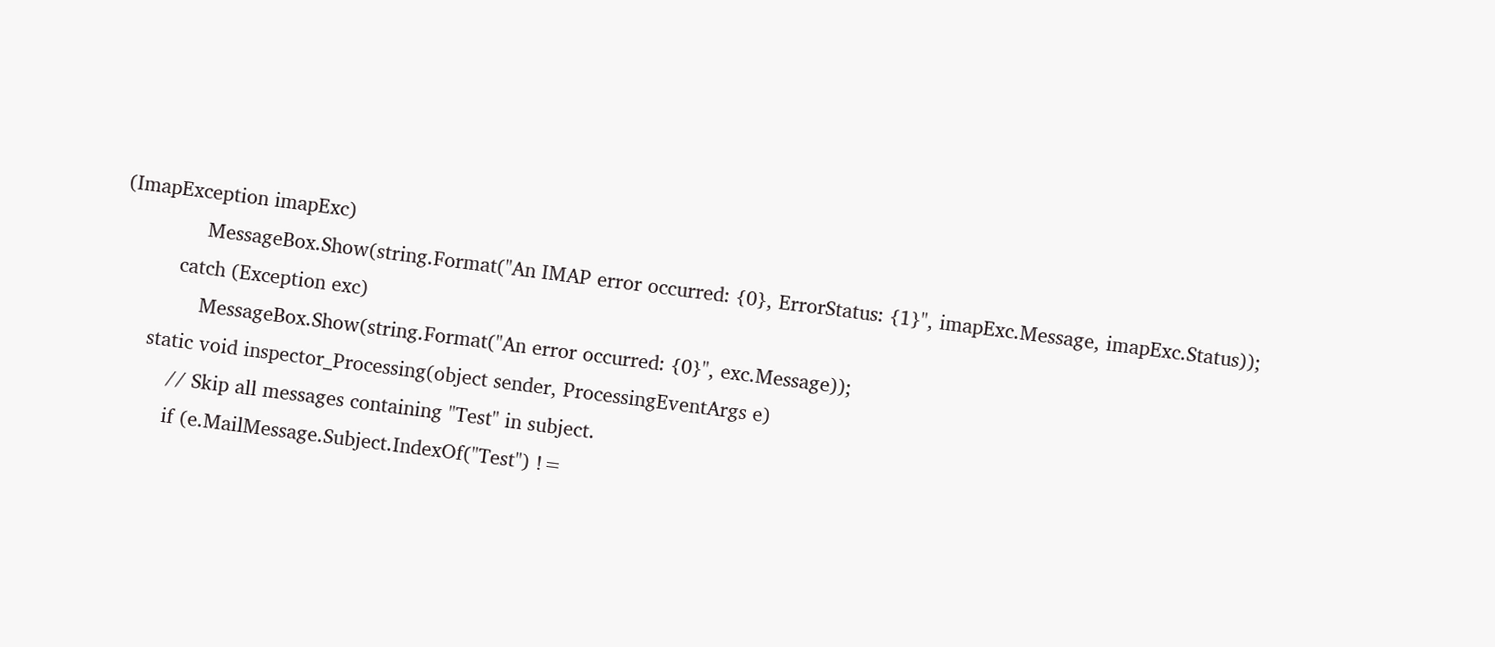(ImapException imapExc)
              MessageBox.Show(string.Format("An IMAP error occurred: {0}, ErrorStatus: {1}", imapExc.Message, imapExc.Status));
          catch (Exception exc)
              MessageBox.Show(string.Format("An error occurred: {0}", exc.Message));
      static void inspector_Processing(object sender, ProcessingEventArgs e)
          // Skip all messages containing "Test" in subject.
          if (e.MailMessage.Subject.IndexOf("Test") !=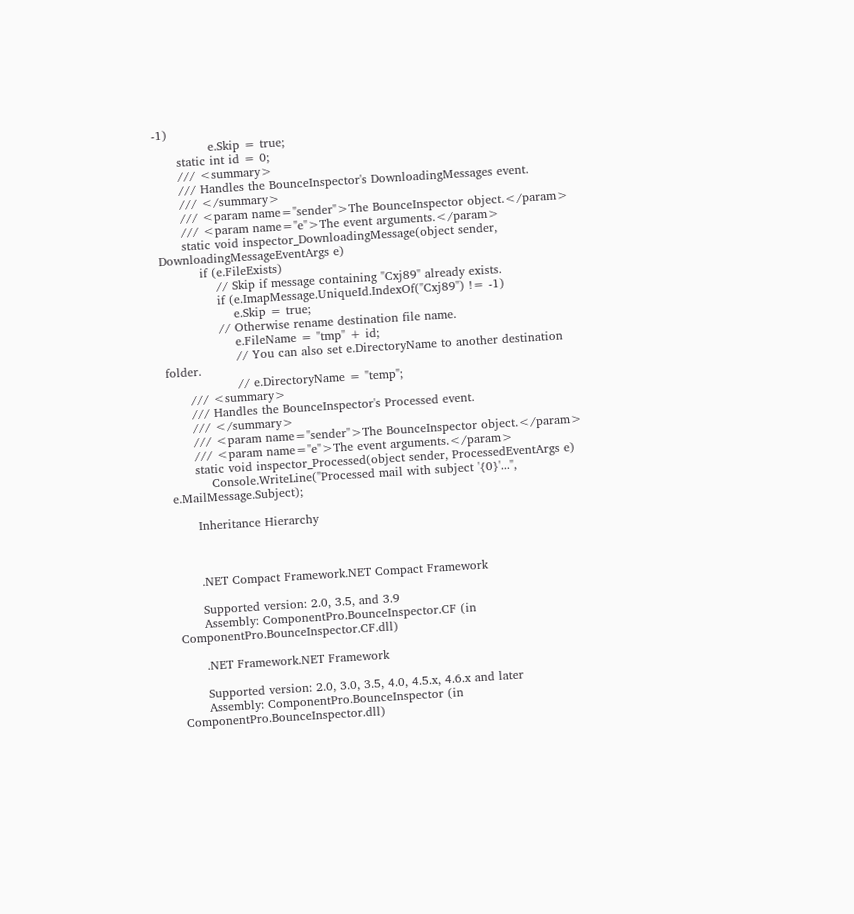-1)
              e.Skip = true;
      static int id = 0;
      /// <summary>
      /// Handles the BounceInspector's DownloadingMessages event.
      /// </summary>
      /// <param name="sender">The BounceInspector object.</param>
      /// <param name="e">The event arguments.</param>
      static void inspector_DownloadingMessage(object sender, DownloadingMessageEventArgs e)
          if (e.FileExists)
              // Skip if message containing "Cxj89" already exists.
              if (e.ImapMessage.UniqueId.IndexOf("Cxj89") != -1)
                  e.Skip = true;
              // Otherwise rename destination file name.
                  e.FileName = "tmp" + id;
                  // You can also set e.DirectoryName to another destination folder.
                  // e.DirectoryName = "temp";
      /// <summary>
      /// Handles the BounceInspector's Processed event.
      /// </summary>
      /// <param name="sender">The BounceInspector object.</param>
      /// <param name="e">The event arguments.</param>
      static void inspector_Processed(object sender, ProcessedEventArgs e)
          Console.WriteLine("Processed mail with subject '{0}'...", e.MailMessage.Subject);

      Inheritance Hierarchy



      .NET Compact Framework.NET Compact Framework

      Supported version: 2.0, 3.5, and 3.9
      Assembly: ComponentPro.BounceInspector.CF (in ComponentPro.BounceInspector.CF.dll)

      .NET Framework.NET Framework

      Supported version: 2.0, 3.0, 3.5, 4.0, 4.5.x, 4.6.x and later
      Assembly: ComponentPro.BounceInspector (in ComponentPro.BounceInspector.dll)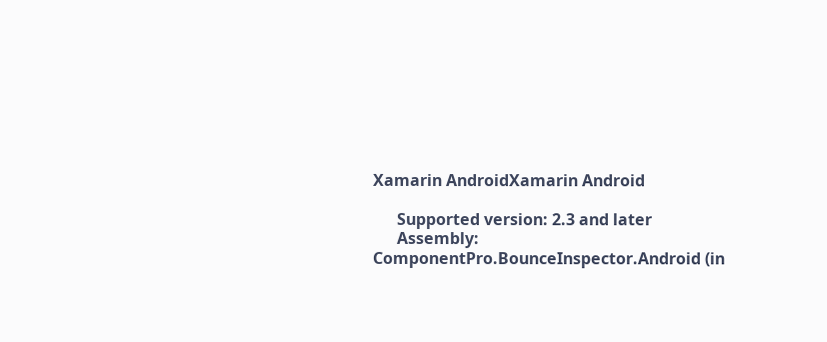Xamarin AndroidXamarin Android

      Supported version: 2.3 and later
      Assembly: ComponentPro.BounceInspector.Android (in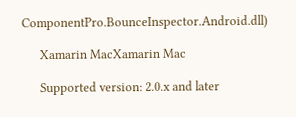ComponentPro.BounceInspector.Android.dll)

      Xamarin MacXamarin Mac

      Supported version: 2.0.x and later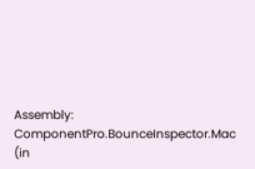Assembly: ComponentPro.BounceInspector.Mac (in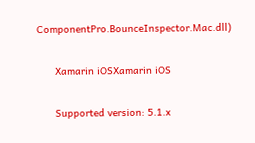ComponentPro.BounceInspector.Mac.dll)

      Xamarin iOSXamarin iOS

      Supported version: 5.1.x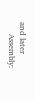and later
      Assembly: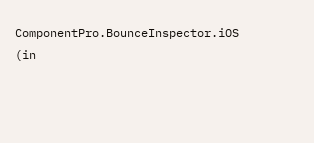ComponentPro.BounceInspector.iOS (in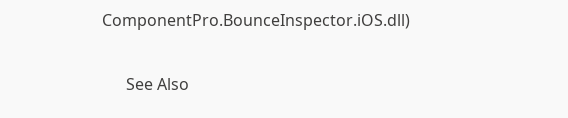ComponentPro.BounceInspector.iOS.dll)

      See Also